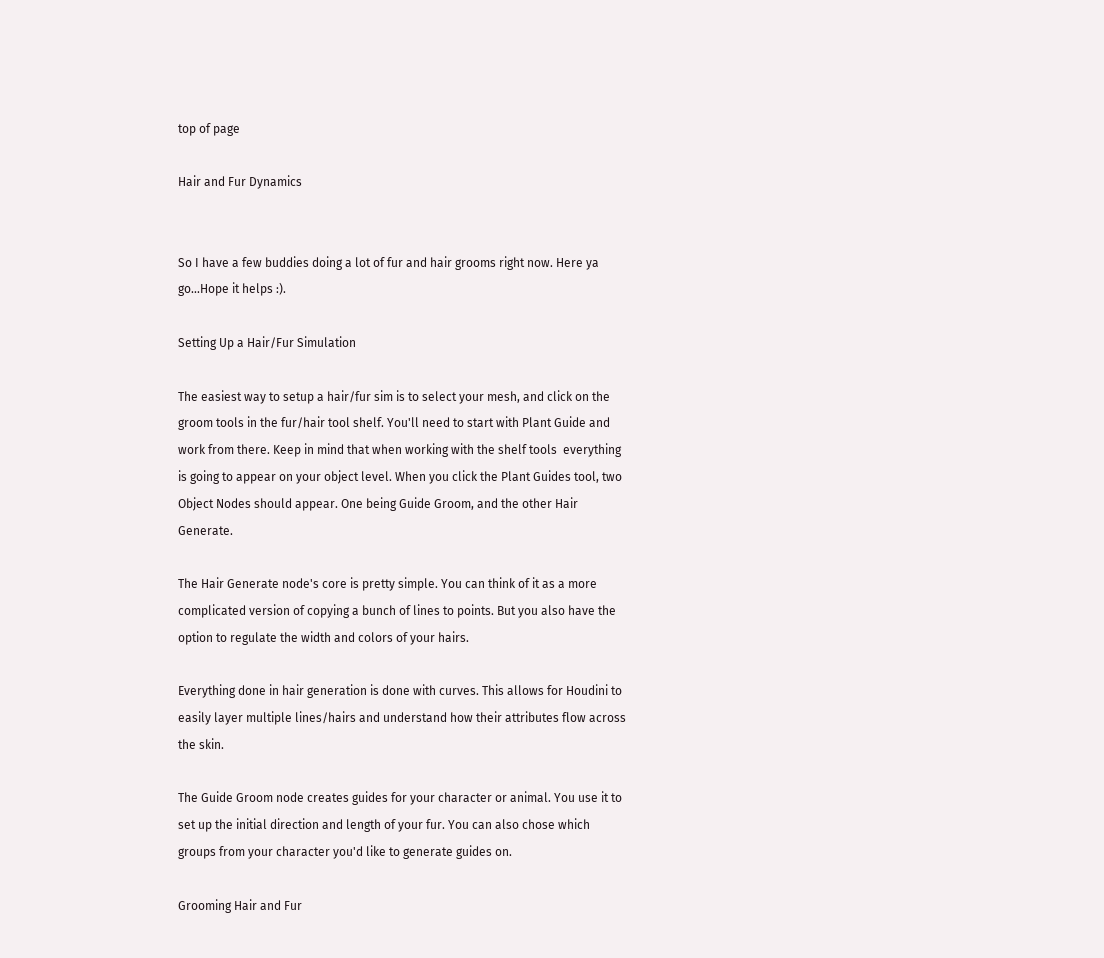top of page

Hair and Fur Dynamics


So I have a few buddies doing a lot of fur and hair grooms right now. Here ya go...Hope it helps :).

Setting Up a Hair/Fur Simulation

The easiest way to setup a hair/fur sim is to select your mesh, and click on the groom tools in the fur/hair tool shelf. You'll need to start with Plant Guide and work from there. Keep in mind that when working with the shelf tools  everything is going to appear on your object level. When you click the Plant Guides tool, two Object Nodes should appear. One being Guide Groom, and the other Hair Generate.

The Hair Generate node's core is pretty simple. You can think of it as a more complicated version of copying a bunch of lines to points. But you also have the option to regulate the width and colors of your hairs.

Everything done in hair generation is done with curves. This allows for Houdini to easily layer multiple lines/hairs and understand how their attributes flow across the skin.

The Guide Groom node creates guides for your character or animal. You use it to set up the initial direction and length of your fur. You can also chose which groups from your character you'd like to generate guides on.

Grooming Hair and Fur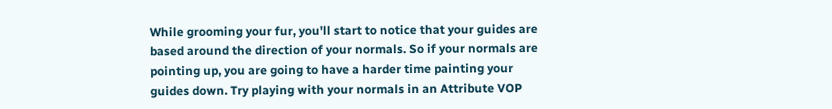While grooming your fur, you'll start to notice that your guides are based around the direction of your normals. So if your normals are pointing up, you are going to have a harder time painting your guides down. Try playing with your normals in an Attribute VOP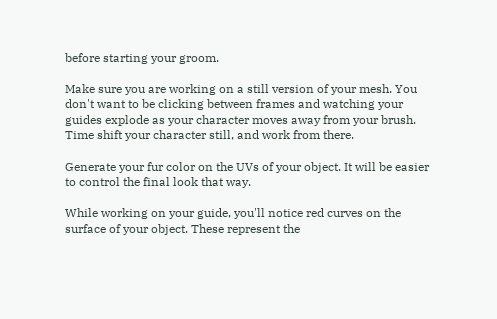before starting your groom.

Make sure you are working on a still version of your mesh. You don't want to be clicking between frames and watching your guides explode as your character moves away from your brush. Time shift your character still, and work from there.

Generate your fur color on the UVs of your object. It will be easier to control the final look that way.

While working on your guide, you'll notice red curves on the surface of your object. These represent the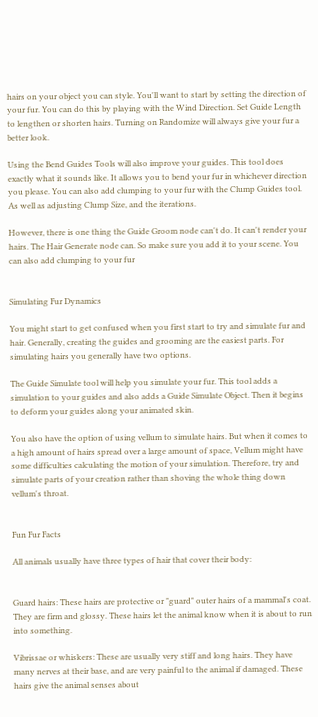hairs on your object you can style. You'll want to start by setting the direction of your fur. You can do this by playing with the Wind Direction. Set Guide Length to lengthen or shorten hairs. Turning on Randomize will always give your fur a better look.

Using the Bend Guides Tools will also improve your guides. This tool does exactly what it sounds like. It allows you to bend your fur in whichever direction you please. You can also add clumping to your fur with the Clump Guides tool. As well as adjusting Clump Size, and the iterations.

However, there is one thing the Guide Groom node can't do. It can't render your hairs. The Hair Generate node can. So make sure you add it to your scene. You can also add clumping to your fur


Simulating Fur Dynamics

You might start to get confused when you first start to try and simulate fur and hair. Generally, creating the guides and grooming are the easiest parts. For simulating hairs you generally have two options.

The Guide Simulate tool will help you simulate your fur. This tool adds a simulation to your guides and also adds a Guide Simulate Object. Then it begins to deform your guides along your animated skin.

You also have the option of using vellum to simulate hairs. But when it comes to a high amount of hairs spread over a large amount of space, Vellum might have some difficulties calculating the motion of your simulation. Therefore, try and simulate parts of your creation rather than shoving the whole thing down vellum's throat.


Fun Fur Facts

All animals usually have three types of hair that cover their body:


Guard hairs: These hairs are protective or "guard" outer hairs of a mammal's coat. They are firm and glossy. These hairs let the animal know when it is about to run into something.

Vibrissae or whiskers: These are usually very stiff and long hairs. They have many nerves at their base, and are very painful to the animal if damaged. These hairs give the animal senses about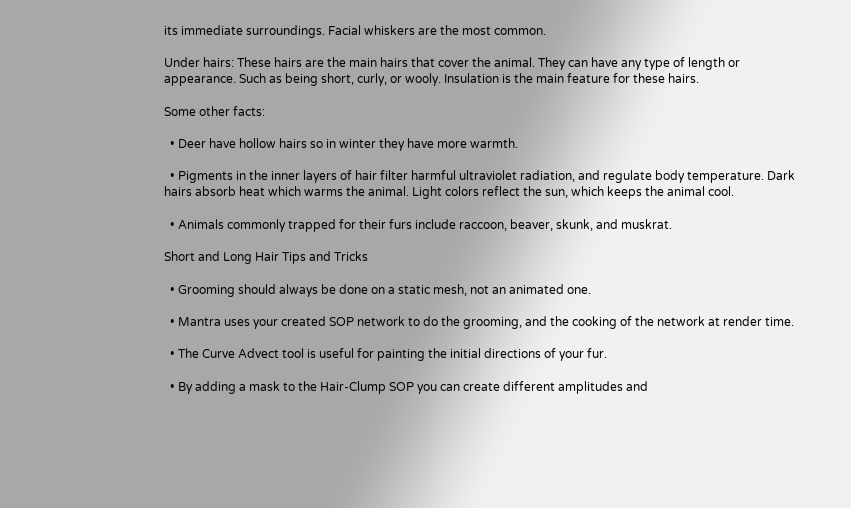its immediate surroundings. Facial whiskers are the most common.

Under hairs: These hairs are the main hairs that cover the animal. They can have any type of length or appearance. Such as being short, curly, or wooly. Insulation is the main feature for these hairs.

Some other facts:

  • Deer have hollow hairs so in winter they have more warmth.

  • Pigments in the inner layers of hair filter harmful ultraviolet radiation, and regulate body temperature. Dark hairs absorb heat which warms the animal. Light colors reflect the sun, which keeps the animal cool.

  • Animals commonly trapped for their furs include raccoon, beaver, skunk, and muskrat.

Short and Long Hair Tips and Tricks

  • Grooming should always be done on a static mesh, not an animated one.

  • Mantra uses your created SOP network to do the grooming, and the cooking of the network at render time.

  • The Curve Advect tool is useful for painting the initial directions of your fur.

  • By adding a mask to the Hair-Clump SOP you can create different amplitudes and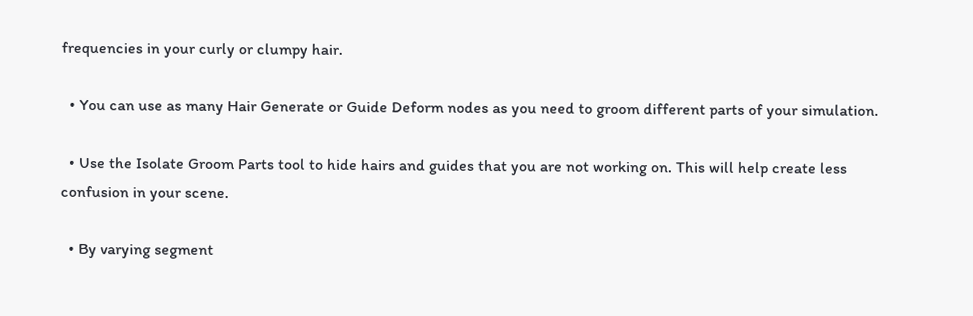frequencies in your curly or clumpy hair.

  • You can use as many Hair Generate or Guide Deform nodes as you need to groom different parts of your simulation.

  • Use the Isolate Groom Parts tool to hide hairs and guides that you are not working on. This will help create less confusion in your scene.

  • By varying segment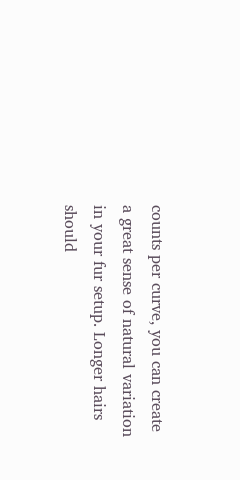counts per curve, you can create a great sense of natural variation in your fur setup. Longer hairs should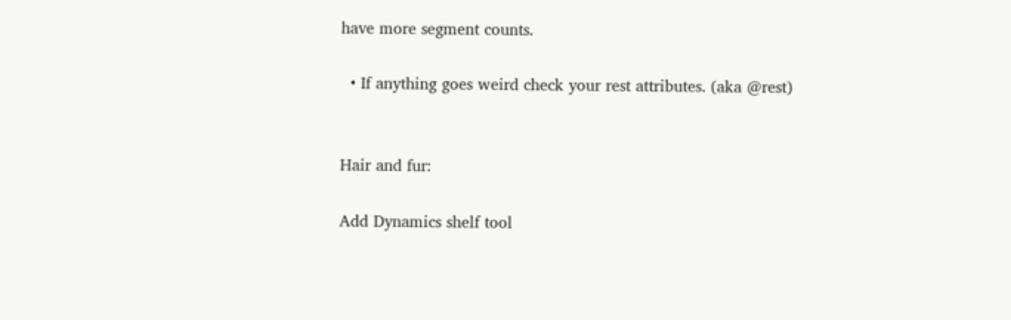have more segment counts.

  • If anything goes weird check your rest attributes. (aka @rest)


Hair and fur:

Add Dynamics shelf tool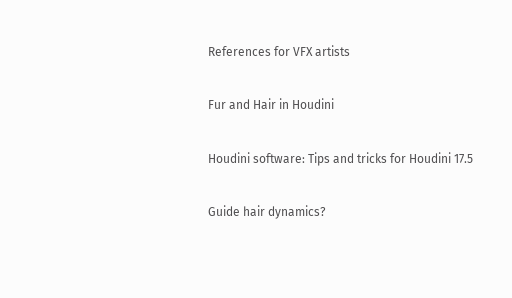References for VFX artists

Fur and Hair in Houdini

Houdini software: Tips and tricks for Houdini 17.5

Guide hair dynamics?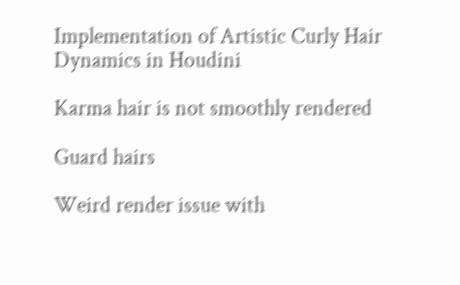Implementation of Artistic Curly Hair Dynamics in Houdini

Karma hair is not smoothly rendered

Guard hairs

Weird render issue with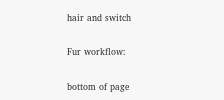hair and switch

Fur workflow:

bottom of page